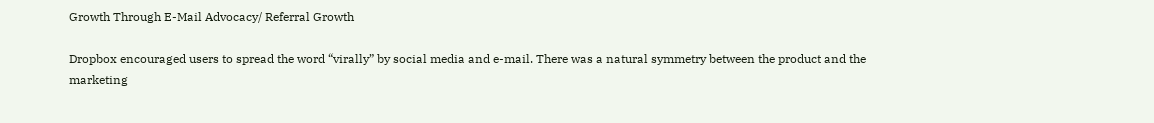Growth Through E-Mail Advocacy/ Referral Growth

Dropbox encouraged users to spread the word “virally” by social media and e-mail. There was a natural symmetry between the product and the marketing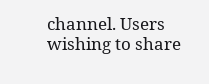channel. Users wishing to share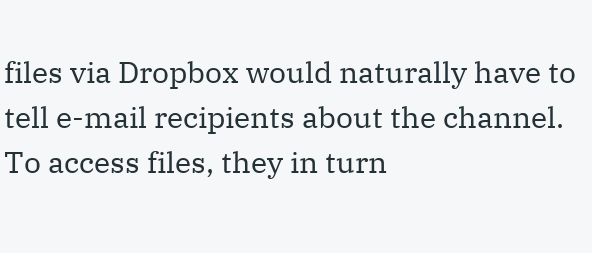files via Dropbox would naturally have to tell e-mail recipients about the channel. To access files, they in turn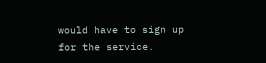would have to sign up for the service.